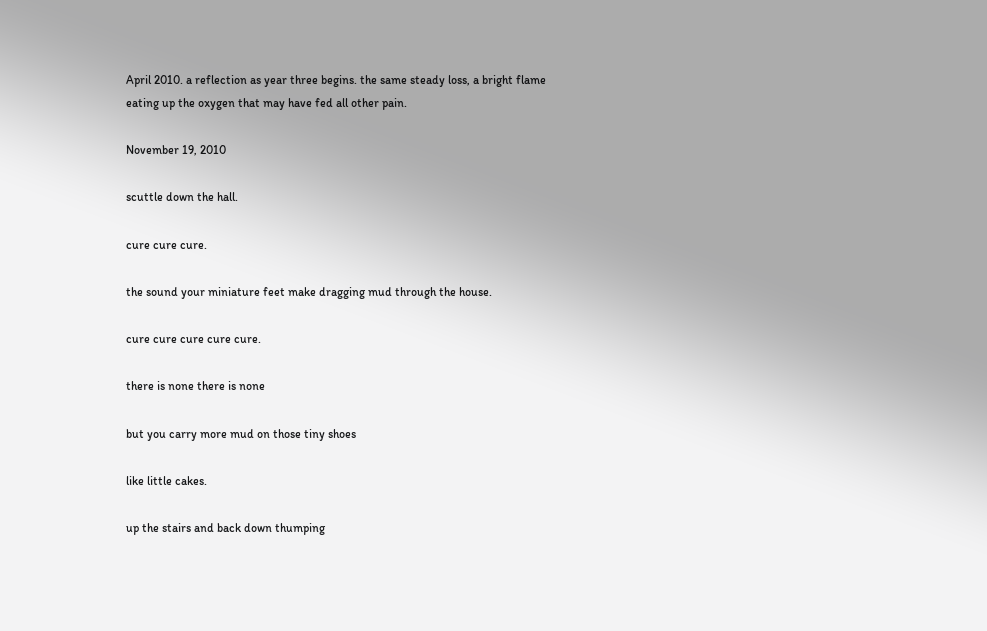April 2010. a reflection as year three begins. the same steady loss, a bright flame eating up the oxygen that may have fed all other pain.

November 19, 2010

scuttle down the hall.

cure cure cure.

the sound your miniature feet make dragging mud through the house.

cure cure cure cure cure.

there is none there is none

but you carry more mud on those tiny shoes

like little cakes.

up the stairs and back down thumping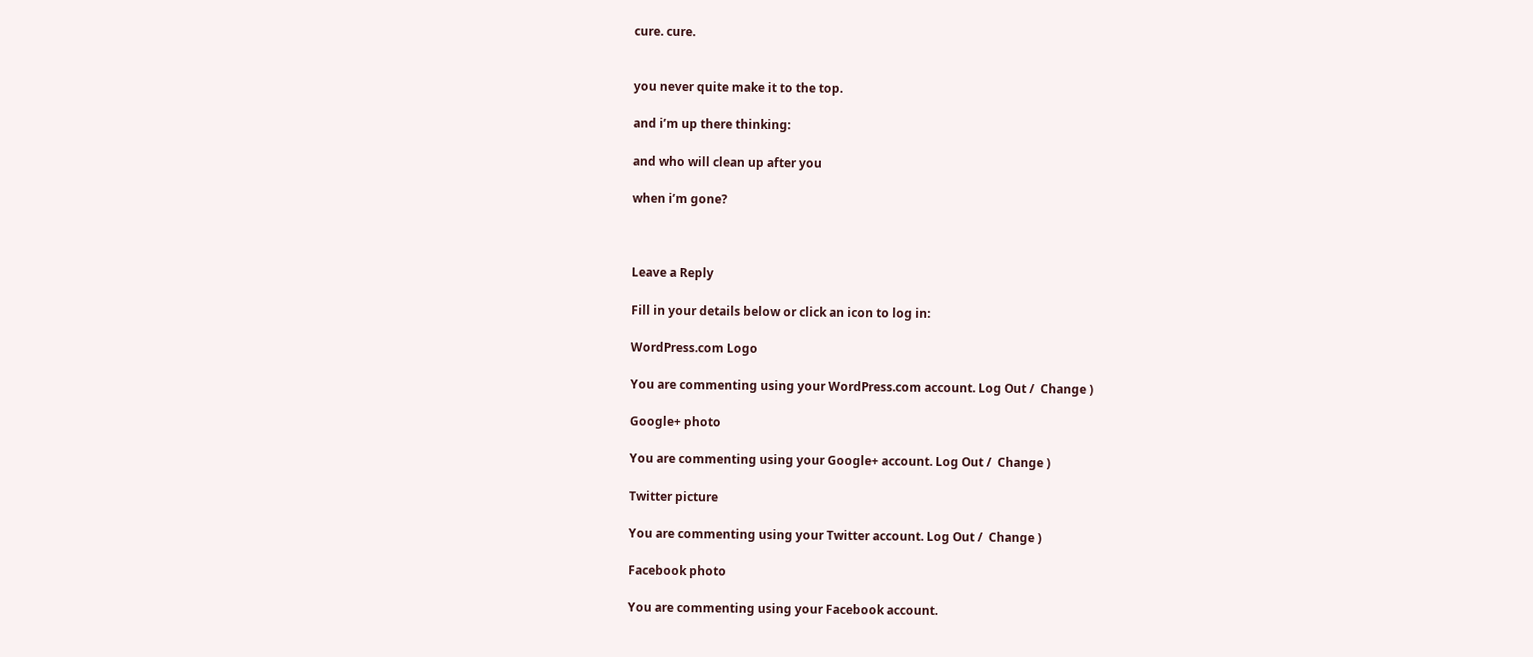cure. cure.


you never quite make it to the top.

and i’m up there thinking:

and who will clean up after you

when i’m gone?



Leave a Reply

Fill in your details below or click an icon to log in:

WordPress.com Logo

You are commenting using your WordPress.com account. Log Out /  Change )

Google+ photo

You are commenting using your Google+ account. Log Out /  Change )

Twitter picture

You are commenting using your Twitter account. Log Out /  Change )

Facebook photo

You are commenting using your Facebook account.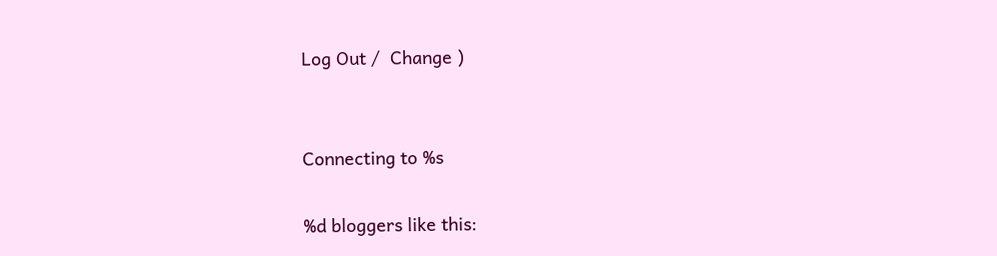Log Out /  Change )


Connecting to %s

%d bloggers like this: